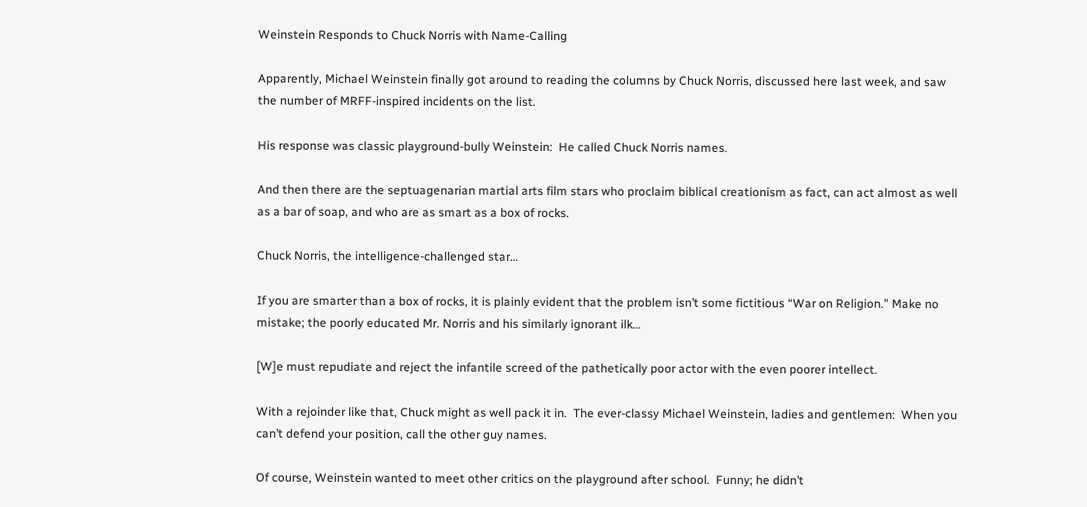Weinstein Responds to Chuck Norris with Name-Calling

Apparently, Michael Weinstein finally got around to reading the columns by Chuck Norris, discussed here last week, and saw the number of MRFF-inspired incidents on the list.

His response was classic playground-bully Weinstein:  He called Chuck Norris names.

And then there are the septuagenarian martial arts film stars who proclaim biblical creationism as fact, can act almost as well as a bar of soap, and who are as smart as a box of rocks.

Chuck Norris, the intelligence-challenged star…

If you are smarter than a box of rocks, it is plainly evident that the problem isn’t some fictitious “War on Religion.” Make no mistake; the poorly educated Mr. Norris and his similarly ignorant ilk…

[W]e must repudiate and reject the infantile screed of the pathetically poor actor with the even poorer intellect.

With a rejoinder like that, Chuck might as well pack it in.  The ever-classy Michael Weinstein, ladies and gentlemen:  When you can’t defend your position, call the other guy names.

Of course, Weinstein wanted to meet other critics on the playground after school.  Funny; he didn’t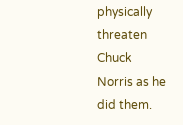physically threaten Chuck Norris as he did them.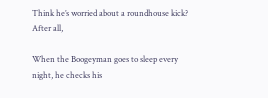Think he’s worried about a roundhouse kick?  After all,

When the Boogeyman goes to sleep every night, he checks his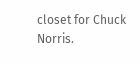closet for Chuck Norris.